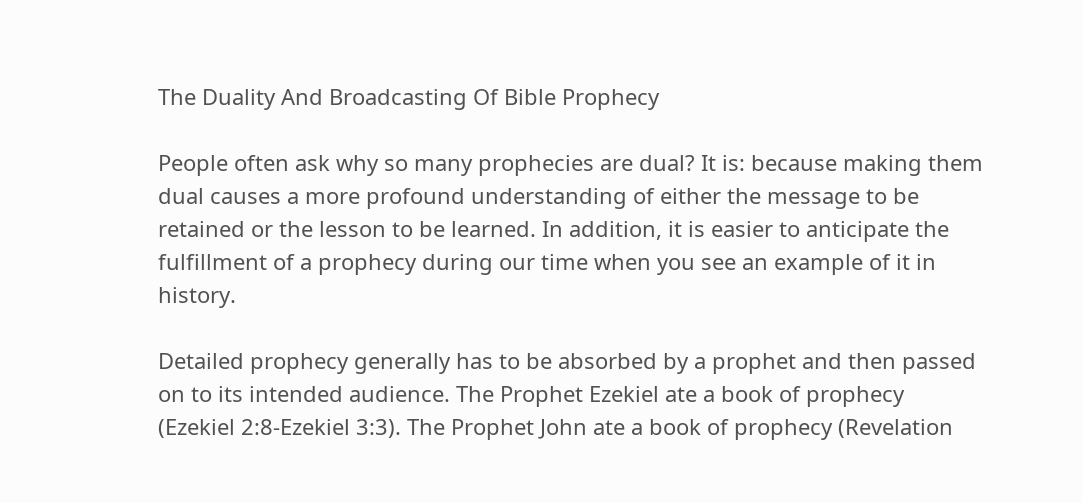The Duality And Broadcasting Of Bible Prophecy

People often ask why so many prophecies are dual? It is: because making them dual causes a more profound understanding of either the message to be retained or the lesson to be learned. In addition, it is easier to anticipate the fulfillment of a prophecy during our time when you see an example of it in history.

Detailed prophecy generally has to be absorbed by a prophet and then passed on to its intended audience. The Prophet Ezekiel ate a book of prophecy (Ezekiel 2:8-Ezekiel 3:3). The Prophet John ate a book of prophecy (Revelation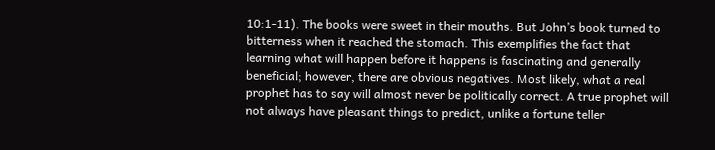10:1-11). The books were sweet in their mouths. But John’s book turned to bitterness when it reached the stomach. This exemplifies the fact that learning what will happen before it happens is fascinating and generally beneficial; however, there are obvious negatives. Most likely, what a real prophet has to say will almost never be politically correct. A true prophet will not always have pleasant things to predict, unlike a fortune teller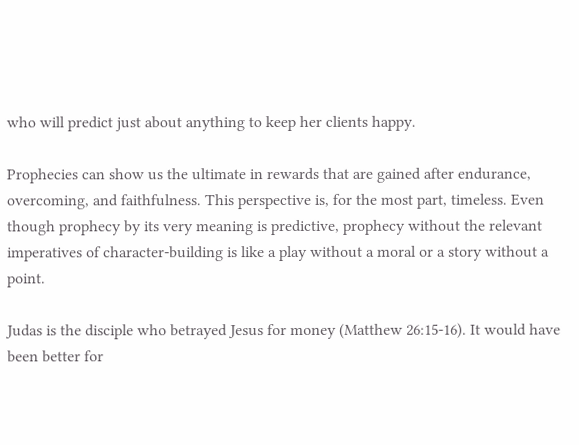who will predict just about anything to keep her clients happy.

Prophecies can show us the ultimate in rewards that are gained after endurance, overcoming, and faithfulness. This perspective is, for the most part, timeless. Even though prophecy by its very meaning is predictive, prophecy without the relevant imperatives of character-building is like a play without a moral or a story without a point.

Judas is the disciple who betrayed Jesus for money (Matthew 26:15-16). It would have been better for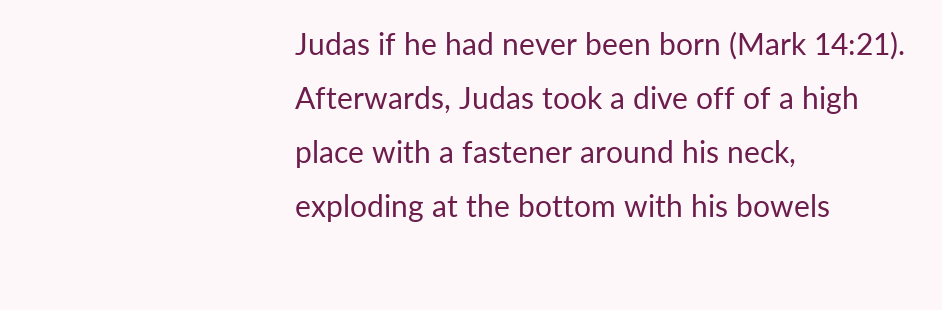Judas if he had never been born (Mark 14:21). Afterwards, Judas took a dive off of a high place with a fastener around his neck, exploding at the bottom with his bowels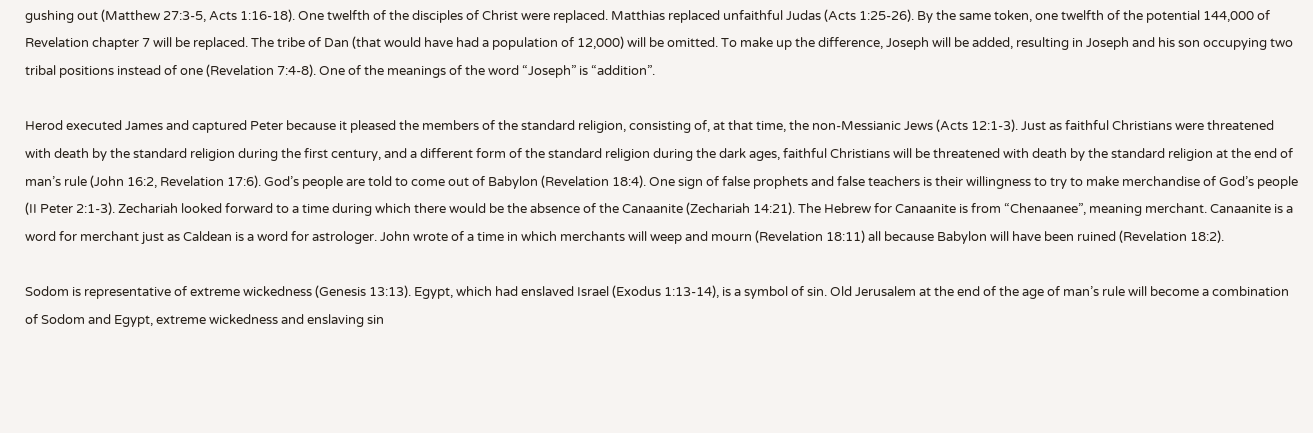gushing out (Matthew 27:3-5, Acts 1:16-18). One twelfth of the disciples of Christ were replaced. Matthias replaced unfaithful Judas (Acts 1:25-26). By the same token, one twelfth of the potential 144,000 of Revelation chapter 7 will be replaced. The tribe of Dan (that would have had a population of 12,000) will be omitted. To make up the difference, Joseph will be added, resulting in Joseph and his son occupying two tribal positions instead of one (Revelation 7:4-8). One of the meanings of the word “Joseph” is “addition”.

Herod executed James and captured Peter because it pleased the members of the standard religion, consisting of, at that time, the non-Messianic Jews (Acts 12:1-3). Just as faithful Christians were threatened with death by the standard religion during the first century, and a different form of the standard religion during the dark ages, faithful Christians will be threatened with death by the standard religion at the end of man’s rule (John 16:2, Revelation 17:6). God’s people are told to come out of Babylon (Revelation 18:4). One sign of false prophets and false teachers is their willingness to try to make merchandise of God’s people (II Peter 2:1-3). Zechariah looked forward to a time during which there would be the absence of the Canaanite (Zechariah 14:21). The Hebrew for Canaanite is from “Chenaanee”, meaning merchant. Canaanite is a word for merchant just as Caldean is a word for astrologer. John wrote of a time in which merchants will weep and mourn (Revelation 18:11) all because Babylon will have been ruined (Revelation 18:2).

Sodom is representative of extreme wickedness (Genesis 13:13). Egypt, which had enslaved Israel (Exodus 1:13-14), is a symbol of sin. Old Jerusalem at the end of the age of man’s rule will become a combination of Sodom and Egypt, extreme wickedness and enslaving sin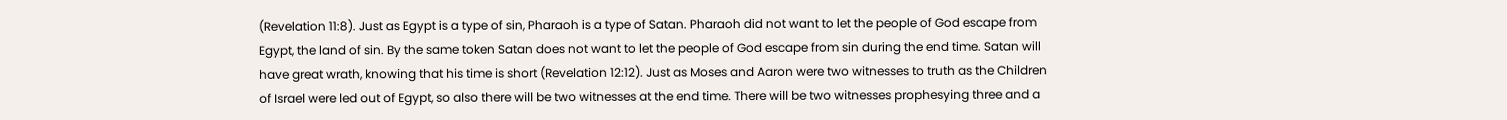(Revelation 11:8). Just as Egypt is a type of sin, Pharaoh is a type of Satan. Pharaoh did not want to let the people of God escape from Egypt, the land of sin. By the same token Satan does not want to let the people of God escape from sin during the end time. Satan will have great wrath, knowing that his time is short (Revelation 12:12). Just as Moses and Aaron were two witnesses to truth as the Children of Israel were led out of Egypt, so also there will be two witnesses at the end time. There will be two witnesses prophesying three and a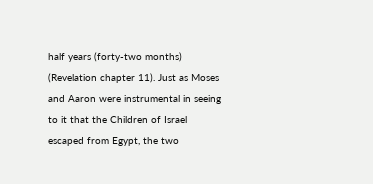half years (forty-two months) (Revelation chapter 11). Just as Moses and Aaron were instrumental in seeing to it that the Children of Israel escaped from Egypt, the two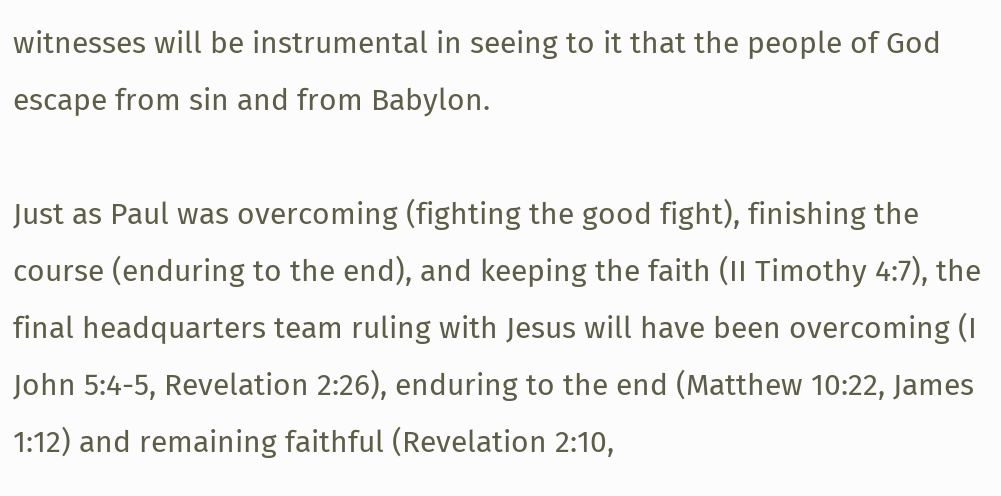witnesses will be instrumental in seeing to it that the people of God escape from sin and from Babylon.

Just as Paul was overcoming (fighting the good fight), finishing the course (enduring to the end), and keeping the faith (II Timothy 4:7), the final headquarters team ruling with Jesus will have been overcoming (I John 5:4-5, Revelation 2:26), enduring to the end (Matthew 10:22, James 1:12) and remaining faithful (Revelation 2:10,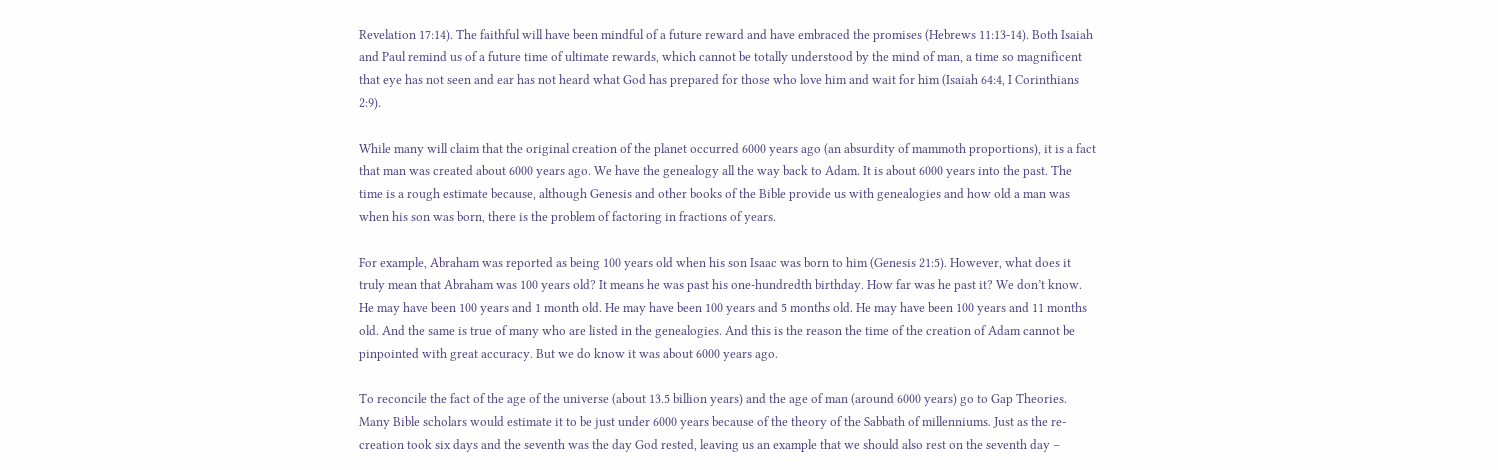Revelation 17:14). The faithful will have been mindful of a future reward and have embraced the promises (Hebrews 11:13-14). Both Isaiah and Paul remind us of a future time of ultimate rewards, which cannot be totally understood by the mind of man, a time so magnificent that eye has not seen and ear has not heard what God has prepared for those who love him and wait for him (Isaiah 64:4, I Corinthians 2:9).

While many will claim that the original creation of the planet occurred 6000 years ago (an absurdity of mammoth proportions), it is a fact that man was created about 6000 years ago. We have the genealogy all the way back to Adam. It is about 6000 years into the past. The time is a rough estimate because, although Genesis and other books of the Bible provide us with genealogies and how old a man was when his son was born, there is the problem of factoring in fractions of years.

For example, Abraham was reported as being 100 years old when his son Isaac was born to him (Genesis 21:5). However, what does it truly mean that Abraham was 100 years old? It means he was past his one-hundredth birthday. How far was he past it? We don’t know. He may have been 100 years and 1 month old. He may have been 100 years and 5 months old. He may have been 100 years and 11 months old. And the same is true of many who are listed in the genealogies. And this is the reason the time of the creation of Adam cannot be pinpointed with great accuracy. But we do know it was about 6000 years ago.

To reconcile the fact of the age of the universe (about 13.5 billion years) and the age of man (around 6000 years) go to Gap Theories.
Many Bible scholars would estimate it to be just under 6000 years because of the theory of the Sabbath of millenniums. Just as the re-creation took six days and the seventh was the day God rested, leaving us an example that we should also rest on the seventh day –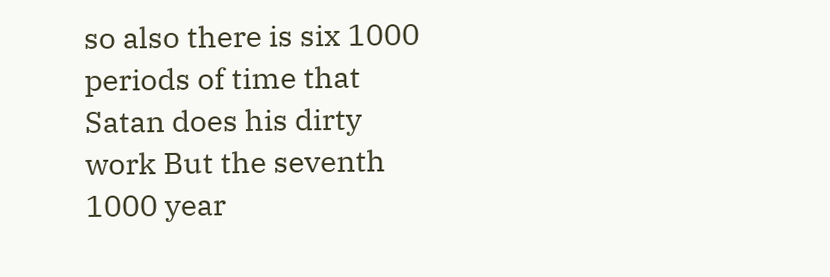so also there is six 1000 periods of time that Satan does his dirty work But the seventh 1000 year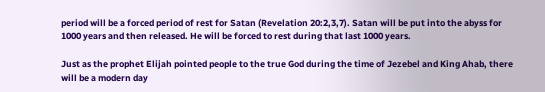period will be a forced period of rest for Satan (Revelation 20:2,3,7). Satan will be put into the abyss for 1000 years and then released. He will be forced to rest during that last 1000 years.

Just as the prophet Elijah pointed people to the true God during the time of Jezebel and King Ahab, there will be a modern day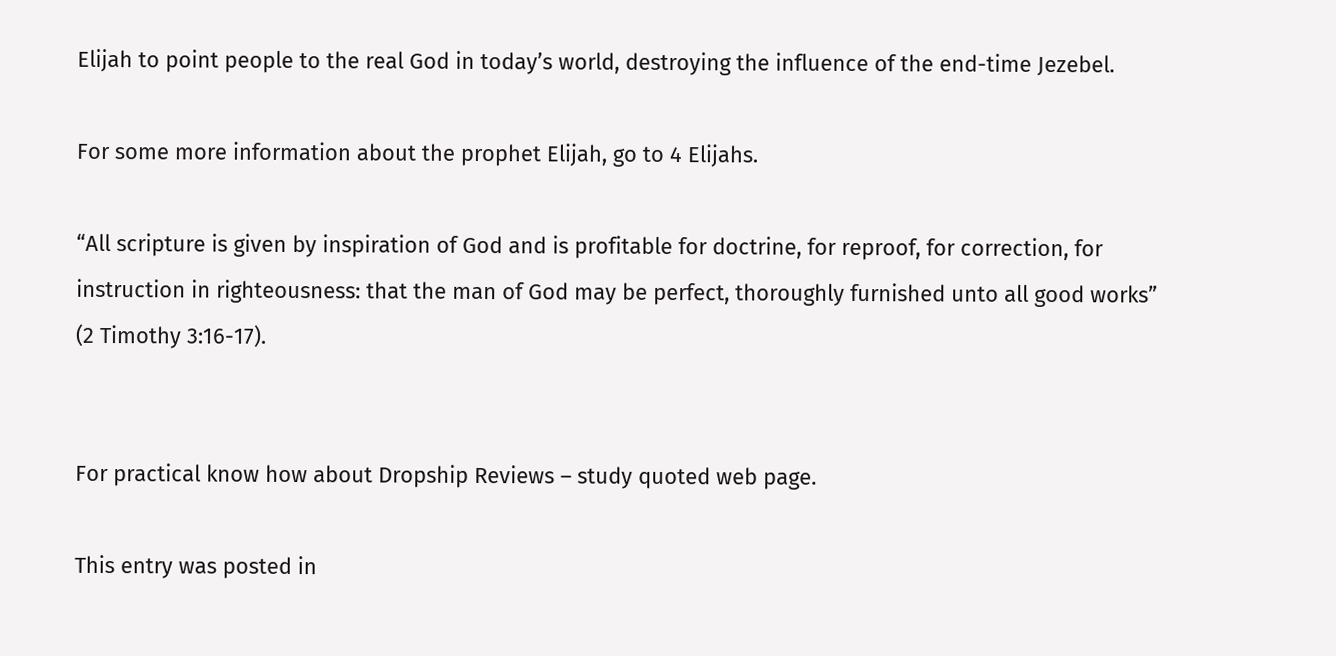Elijah to point people to the real God in today’s world, destroying the influence of the end-time Jezebel.

For some more information about the prophet Elijah, go to 4 Elijahs.

“All scripture is given by inspiration of God and is profitable for doctrine, for reproof, for correction, for instruction in righteousness: that the man of God may be perfect, thoroughly furnished unto all good works” (2 Timothy 3:16-17).


For practical know how about Dropship Reviews – study quoted web page.

This entry was posted in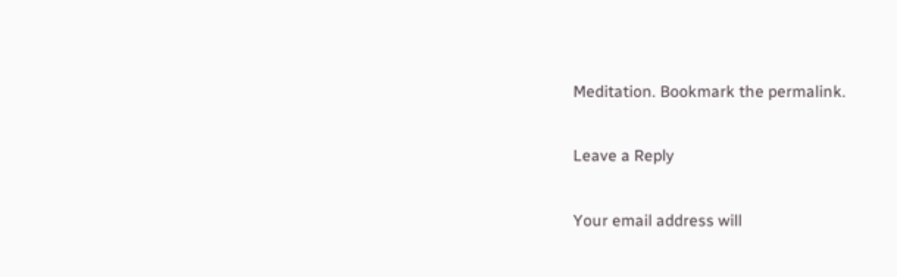Meditation. Bookmark the permalink.

Leave a Reply

Your email address will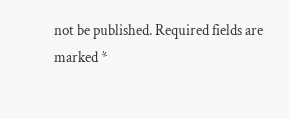not be published. Required fields are marked *